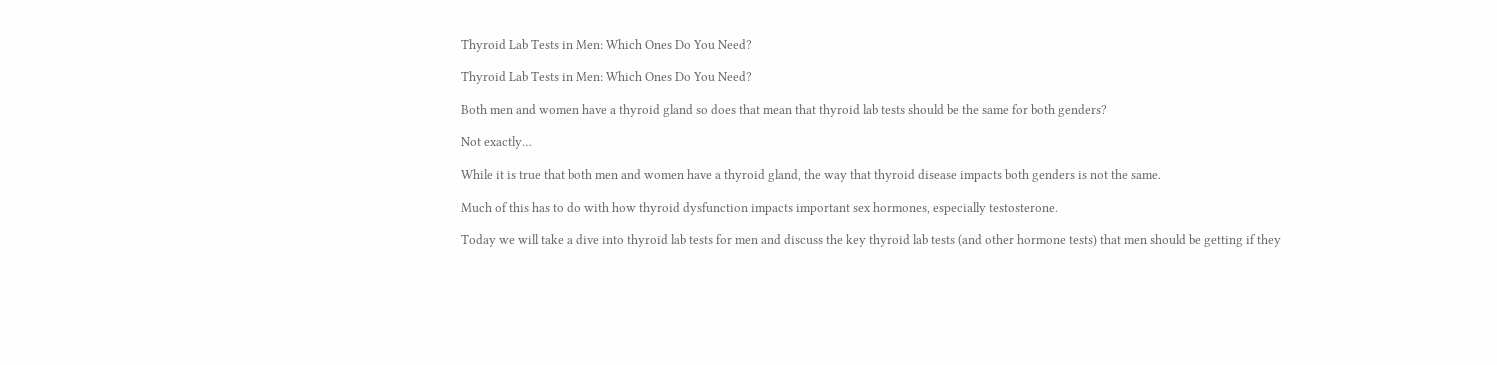Thyroid Lab Tests in Men: Which Ones Do You Need?

Thyroid Lab Tests in Men: Which Ones Do You Need?

Both men and women have a thyroid gland so does that mean that thyroid lab tests should be the same for both genders?

Not exactly…

While it is true that both men and women have a thyroid gland, the way that thyroid disease impacts both genders is not the same.

Much of this has to do with how thyroid dysfunction impacts important sex hormones, especially testosterone.

Today we will take a dive into thyroid lab tests for men and discuss the key thyroid lab tests (and other hormone tests) that men should be getting if they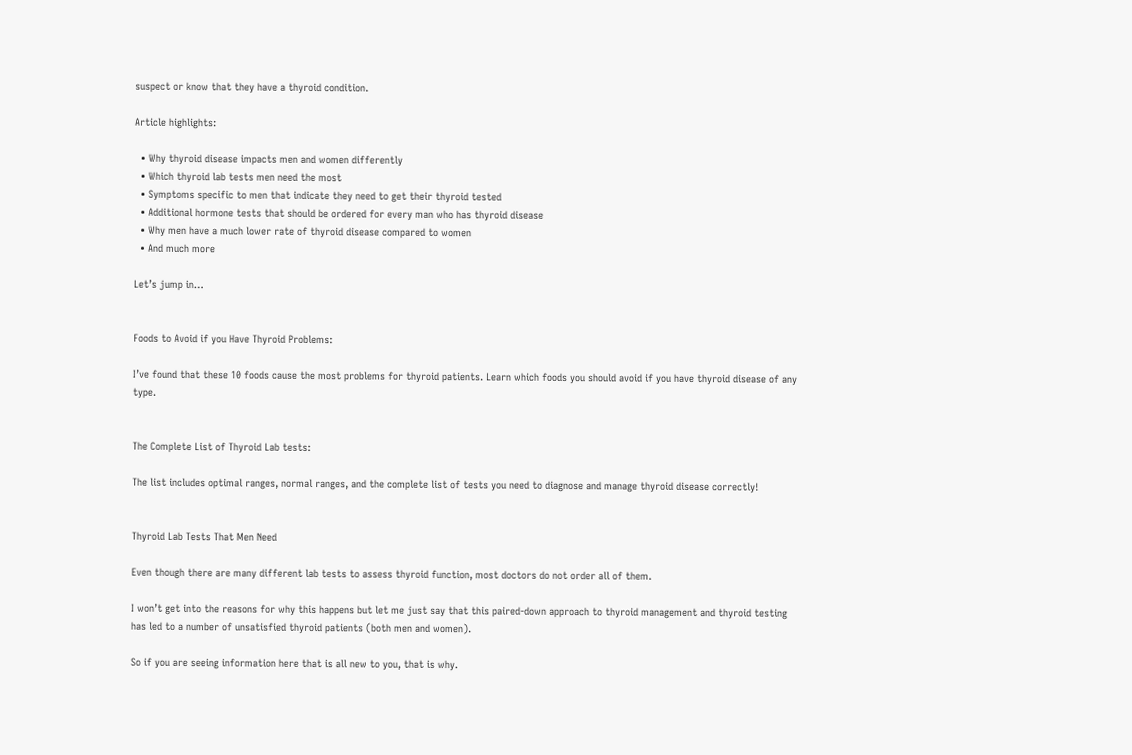suspect or know that they have a thyroid condition.

Article highlights:

  • Why thyroid disease impacts men and women differently
  • Which thyroid lab tests men need the most
  • Symptoms specific to men that indicate they need to get their thyroid tested
  • Additional hormone tests that should be ordered for every man who has thyroid disease
  • Why men have a much lower rate of thyroid disease compared to women
  • And much more

Let’s jump in…


Foods to Avoid if you Have Thyroid Problems:

I’ve found that these 10 foods cause the most problems for thyroid patients. Learn which foods you should avoid if you have thyroid disease of any type.


The Complete List of Thyroid Lab tests:

The list includes optimal ranges, normal ranges, and the complete list of tests you need to diagnose and manage thyroid disease correctly!


Thyroid Lab Tests That Men Need

Even though there are many different lab tests to assess thyroid function, most doctors do not order all of them.

I won’t get into the reasons for why this happens but let me just say that this paired-down approach to thyroid management and thyroid testing has led to a number of unsatisfied thyroid patients (both men and women).

So if you are seeing information here that is all new to you, that is why.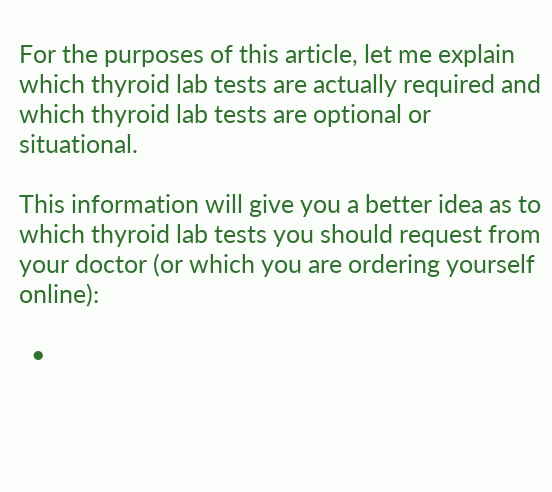For the purposes of this article, let me explain which thyroid lab tests are actually required and which thyroid lab tests are optional or situational.

This information will give you a better idea as to which thyroid lab tests you should request from your doctor (or which you are ordering yourself online):

  •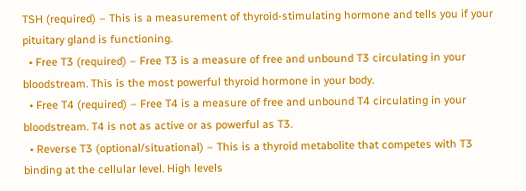TSH (required) – This is a measurement of thyroid-stimulating hormone and tells you if your pituitary gland is functioning.
  • Free T3 (required) – Free T3 is a measure of free and unbound T3 circulating in your bloodstream. This is the most powerful thyroid hormone in your body.
  • Free T4 (required) – Free T4 is a measure of free and unbound T4 circulating in your bloodstream. T4 is not as active or as powerful as T3.
  • Reverse T3 (optional/situational) – This is a thyroid metabolite that competes with T3 binding at the cellular level. High levels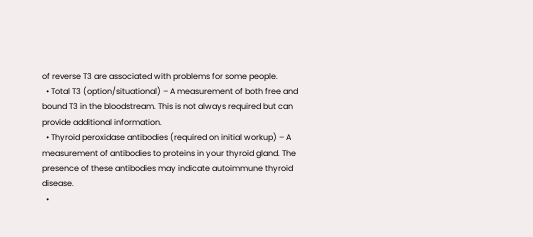of reverse T3 are associated with problems for some people.
  • Total T3 (option/situational) – A measurement of both free and bound T3 in the bloodstream. This is not always required but can provide additional information.
  • Thyroid peroxidase antibodies (required on initial workup) – A measurement of antibodies to proteins in your thyroid gland. The presence of these antibodies may indicate autoimmune thyroid disease.
  •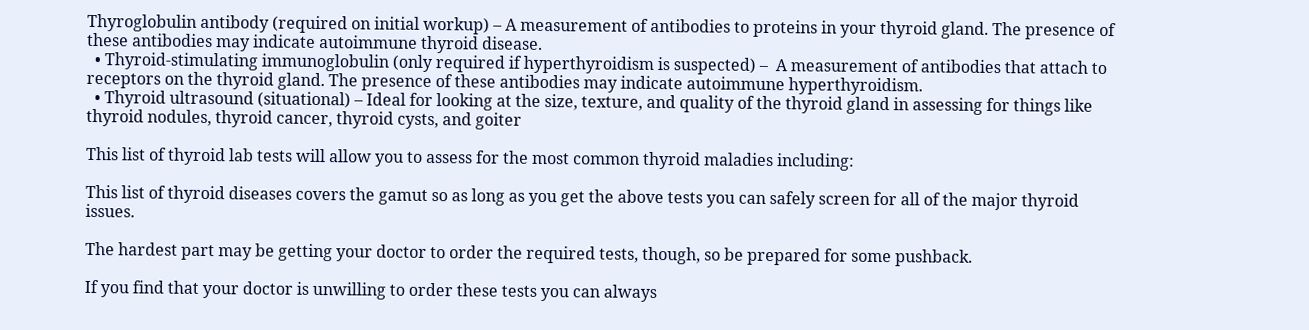Thyroglobulin antibody (required on initial workup) – A measurement of antibodies to proteins in your thyroid gland. The presence of these antibodies may indicate autoimmune thyroid disease.
  • Thyroid-stimulating immunoglobulin (only required if hyperthyroidism is suspected) –  A measurement of antibodies that attach to receptors on the thyroid gland. The presence of these antibodies may indicate autoimmune hyperthyroidism.
  • Thyroid ultrasound (situational) – Ideal for looking at the size, texture, and quality of the thyroid gland in assessing for things like thyroid nodules, thyroid cancer, thyroid cysts, and goiter

This list of thyroid lab tests will allow you to assess for the most common thyroid maladies including:

This list of thyroid diseases covers the gamut so as long as you get the above tests you can safely screen for all of the major thyroid issues.

The hardest part may be getting your doctor to order the required tests, though, so be prepared for some pushback.

If you find that your doctor is unwilling to order these tests you can always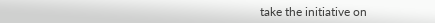take the initiative on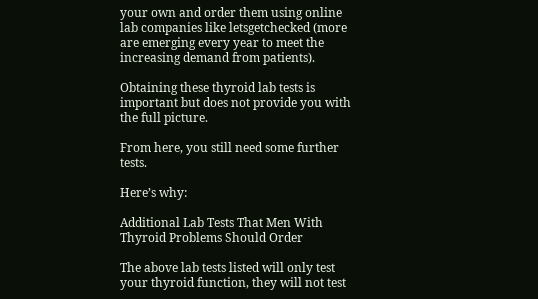your own and order them using online lab companies like letsgetchecked (more are emerging every year to meet the increasing demand from patients).

Obtaining these thyroid lab tests is important but does not provide you with the full picture.

From here, you still need some further tests.

Here’s why:

Additional Lab Tests That Men With Thyroid Problems Should Order

The above lab tests listed will only test your thyroid function, they will not test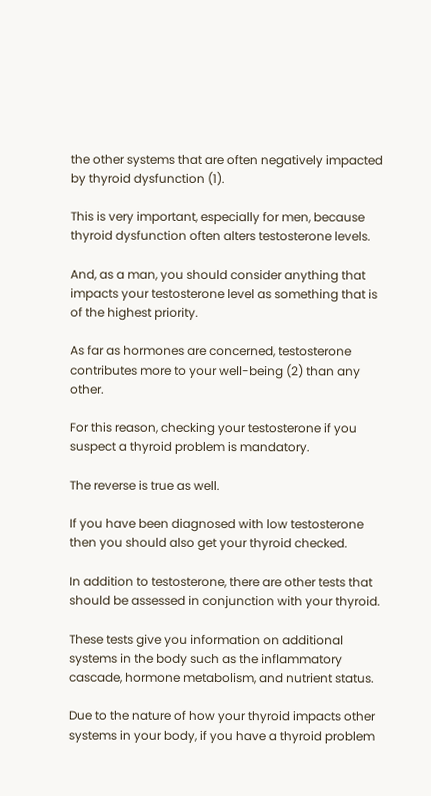the other systems that are often negatively impacted by thyroid dysfunction (1).

This is very important, especially for men, because thyroid dysfunction often alters testosterone levels.

And, as a man, you should consider anything that impacts your testosterone level as something that is of the highest priority.

As far as hormones are concerned, testosterone contributes more to your well-being (2) than any other.

For this reason, checking your testosterone if you suspect a thyroid problem is mandatory.

The reverse is true as well.

If you have been diagnosed with low testosterone then you should also get your thyroid checked.

In addition to testosterone, there are other tests that should be assessed in conjunction with your thyroid.

These tests give you information on additional systems in the body such as the inflammatory cascade, hormone metabolism, and nutrient status.

Due to the nature of how your thyroid impacts other systems in your body, if you have a thyroid problem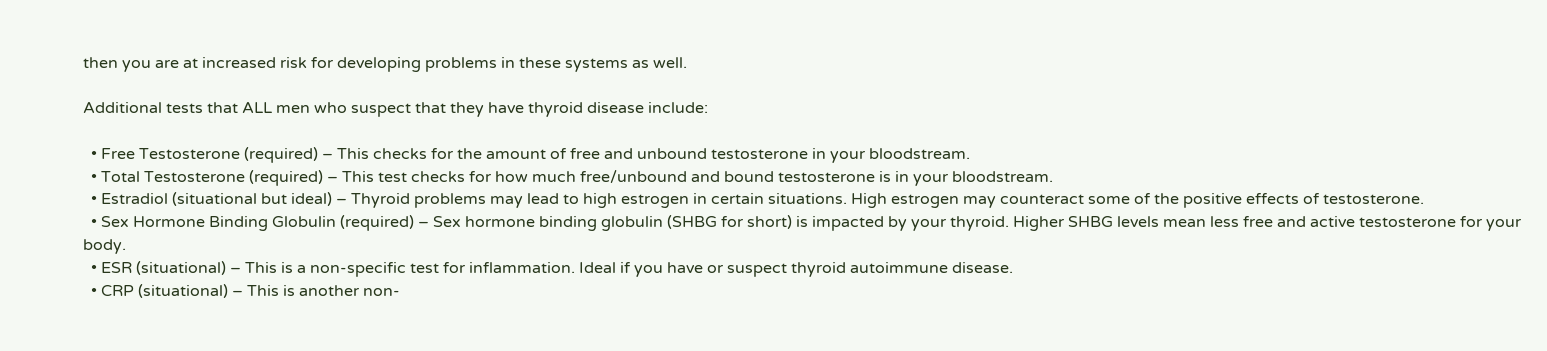then you are at increased risk for developing problems in these systems as well.

Additional tests that ALL men who suspect that they have thyroid disease include:

  • Free Testosterone (required) – This checks for the amount of free and unbound testosterone in your bloodstream.
  • Total Testosterone (required) – This test checks for how much free/unbound and bound testosterone is in your bloodstream.
  • Estradiol (situational but ideal) – Thyroid problems may lead to high estrogen in certain situations. High estrogen may counteract some of the positive effects of testosterone.
  • Sex Hormone Binding Globulin (required) – Sex hormone binding globulin (SHBG for short) is impacted by your thyroid. Higher SHBG levels mean less free and active testosterone for your body.
  • ESR (situational) – This is a non-specific test for inflammation. Ideal if you have or suspect thyroid autoimmune disease.
  • CRP (situational) – This is another non-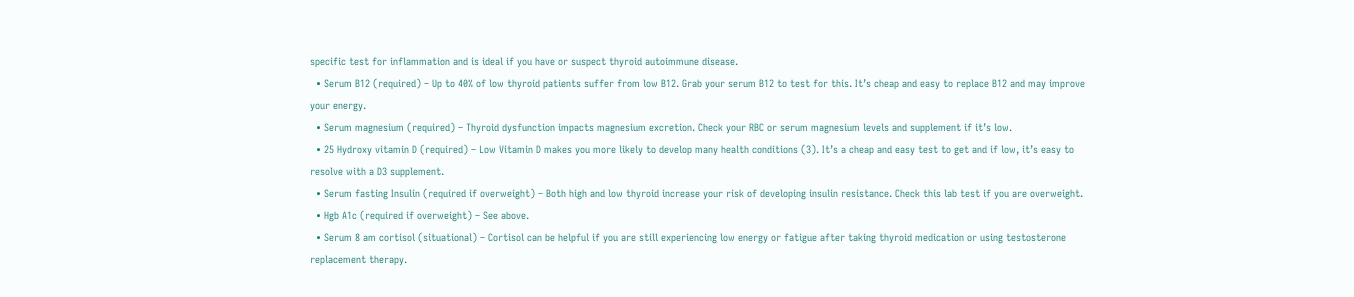specific test for inflammation and is ideal if you have or suspect thyroid autoimmune disease.
  • Serum B12 (required) – Up to 40% of low thyroid patients suffer from low B12. Grab your serum B12 to test for this. It’s cheap and easy to replace B12 and may improve your energy.
  • Serum magnesium (required) – Thyroid dysfunction impacts magnesium excretion. Check your RBC or serum magnesium levels and supplement if it’s low.
  • 25 Hydroxy vitamin D (required) – Low Vitamin D makes you more likely to develop many health conditions (3). It’s a cheap and easy test to get and if low, it’s easy to resolve with a D3 supplement.
  • Serum fasting Insulin (required if overweight) – Both high and low thyroid increase your risk of developing insulin resistance. Check this lab test if you are overweight.
  • Hgb A1c (required if overweight) – See above.
  • Serum 8 am cortisol (situational) – Cortisol can be helpful if you are still experiencing low energy or fatigue after taking thyroid medication or using testosterone replacement therapy.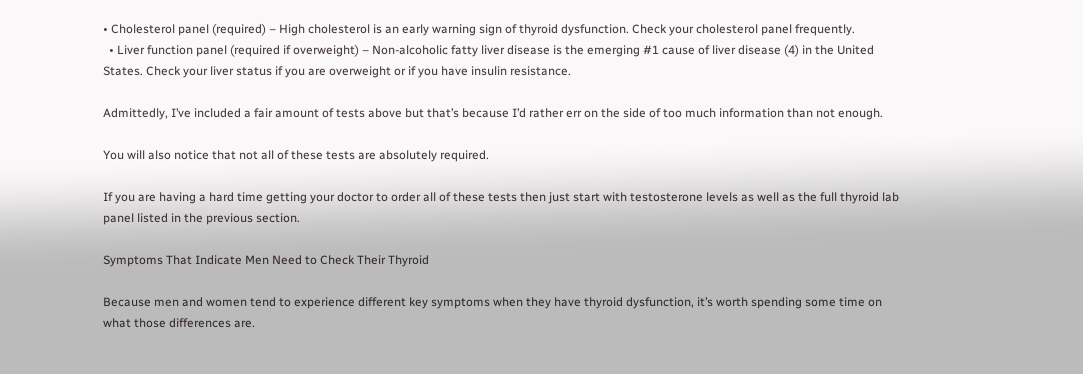• Cholesterol panel (required) – High cholesterol is an early warning sign of thyroid dysfunction. Check your cholesterol panel frequently.
  • Liver function panel (required if overweight) – Non-alcoholic fatty liver disease is the emerging #1 cause of liver disease (4) in the United States. Check your liver status if you are overweight or if you have insulin resistance.

Admittedly, I’ve included a fair amount of tests above but that’s because I’d rather err on the side of too much information than not enough.

You will also notice that not all of these tests are absolutely required.

If you are having a hard time getting your doctor to order all of these tests then just start with testosterone levels as well as the full thyroid lab panel listed in the previous section.

Symptoms That Indicate Men Need to Check Their Thyroid

Because men and women tend to experience different key symptoms when they have thyroid dysfunction, it’s worth spending some time on what those differences are.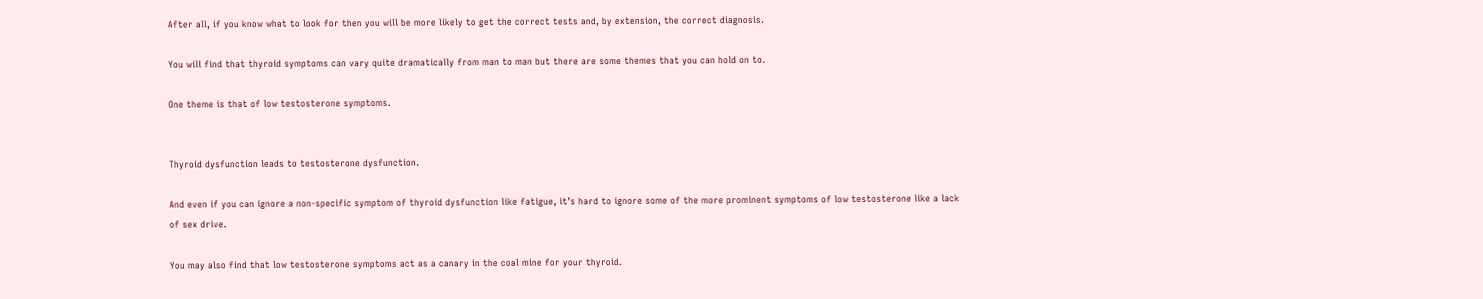After all, if you know what to look for then you will be more likely to get the correct tests and, by extension, the correct diagnosis.

You will find that thyroid symptoms can vary quite dramatically from man to man but there are some themes that you can hold on to.

One theme is that of low testosterone symptoms.


Thyroid dysfunction leads to testosterone dysfunction.

And even if you can ignore a non-specific symptom of thyroid dysfunction like fatigue, it’s hard to ignore some of the more prominent symptoms of low testosterone like a lack of sex drive.

You may also find that low testosterone symptoms act as a canary in the coal mine for your thyroid.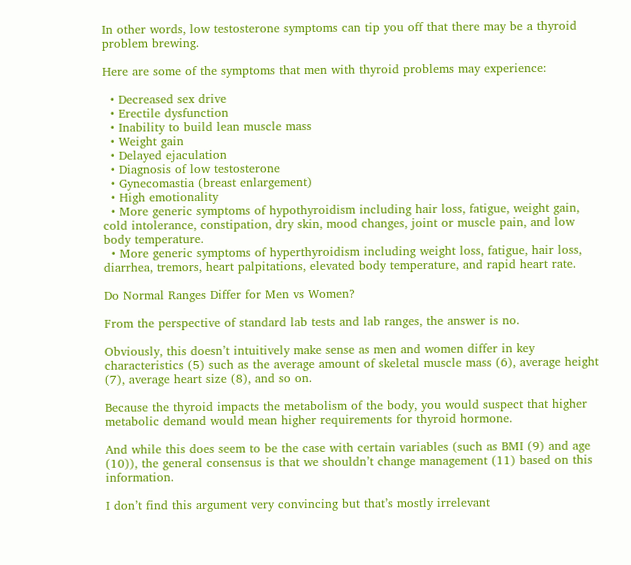In other words, low testosterone symptoms can tip you off that there may be a thyroid problem brewing.

Here are some of the symptoms that men with thyroid problems may experience:

  • Decreased sex drive
  • Erectile dysfunction
  • Inability to build lean muscle mass
  • Weight gain
  • Delayed ejaculation
  • Diagnosis of low testosterone
  • Gynecomastia (breast enlargement)
  • High emotionality
  • More generic symptoms of hypothyroidism including hair loss, fatigue, weight gain, cold intolerance, constipation, dry skin, mood changes, joint or muscle pain, and low body temperature.
  • More generic symptoms of hyperthyroidism including weight loss, fatigue, hair loss, diarrhea, tremors, heart palpitations, elevated body temperature, and rapid heart rate.

Do Normal Ranges Differ for Men vs Women?

From the perspective of standard lab tests and lab ranges, the answer is no.

Obviously, this doesn’t intuitively make sense as men and women differ in key characteristics (5) such as the average amount of skeletal muscle mass (6), average height (7), average heart size (8), and so on.

Because the thyroid impacts the metabolism of the body, you would suspect that higher metabolic demand would mean higher requirements for thyroid hormone.

And while this does seem to be the case with certain variables (such as BMI (9) and age (10)), the general consensus is that we shouldn’t change management (11) based on this information.

I don’t find this argument very convincing but that’s mostly irrelevant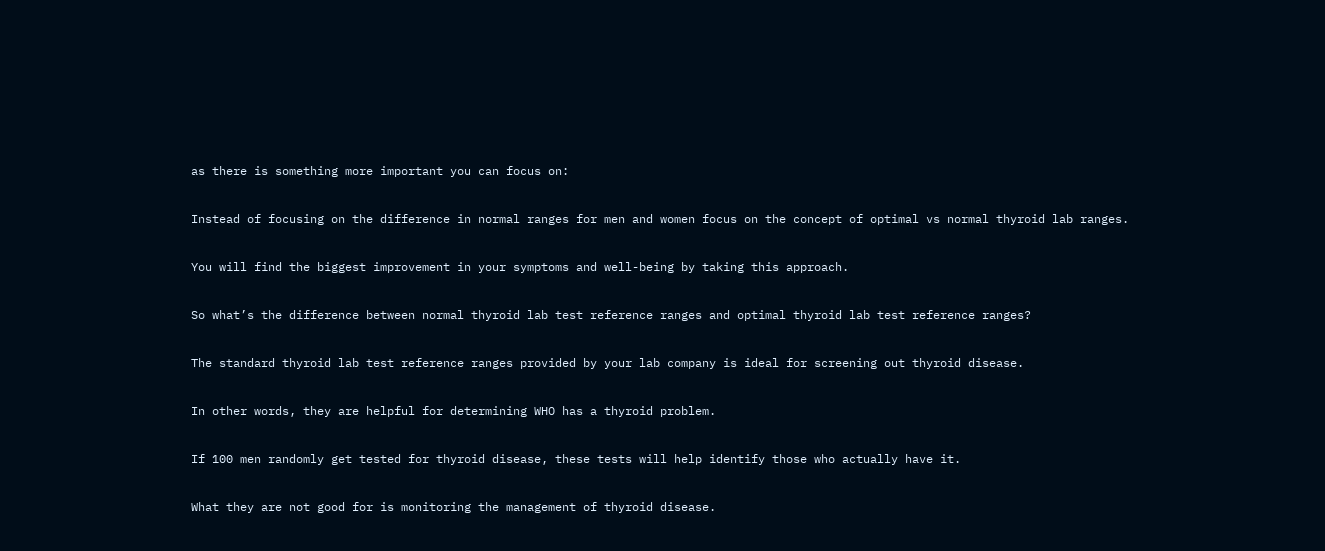as there is something more important you can focus on:

Instead of focusing on the difference in normal ranges for men and women focus on the concept of optimal vs normal thyroid lab ranges.

You will find the biggest improvement in your symptoms and well-being by taking this approach.

So what’s the difference between normal thyroid lab test reference ranges and optimal thyroid lab test reference ranges?

The standard thyroid lab test reference ranges provided by your lab company is ideal for screening out thyroid disease.

In other words, they are helpful for determining WHO has a thyroid problem.

If 100 men randomly get tested for thyroid disease, these tests will help identify those who actually have it.

What they are not good for is monitoring the management of thyroid disease.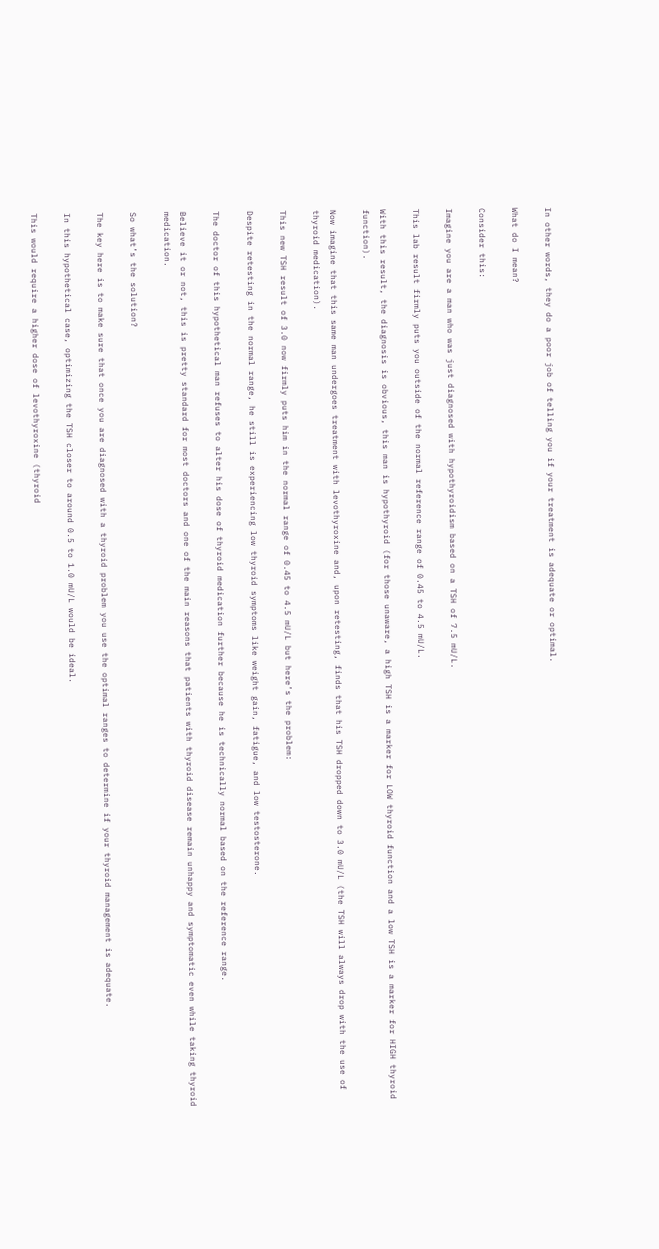In other words, they do a poor job of telling you if your treatment is adequate or optimal.

What do I mean?

Consider this:

Imagine you are a man who was just diagnosed with hypothyroidism based on a TSH of 7.5 mU/L.

This lab result firmly puts you outside of the normal reference range of 0.45 to 4.5 mU/L.

With this result, the diagnosis is obvious, this man is hypothyroid (for those unaware, a high TSH is a marker for LOW thyroid function and a low TSH is a marker for HIGH thyroid function).

Now imagine that this same man undergoes treatment with levothyroxine and, upon retesting, finds that his TSH dropped down to 3.0 mU/L (the TSH will always drop with the use of thyroid medication).

This new TSH result of 3.0 now firmly puts him in the normal range of 0.45 to 4.5 mU/L but here’s the problem:

Despite retesting in the normal range, he still is experiencing low thyroid symptoms like weight gain, fatigue, and low testosterone.

The doctor of this hypothetical man refuses to alter his dose of thyroid medication further because he is technically normal based on the reference range.

Believe it or not, this is pretty standard for most doctors and one of the main reasons that patients with thyroid disease remain unhappy and symptomatic even while taking thyroid medication.

So what’s the solution?

The key here is to make sure that once you are diagnosed with a thyroid problem you use the optimal ranges to determine if your thyroid management is adequate.

In this hypothetical case, optimizing the TSH closer to around 0.5 to 1.0 mU/L would be ideal.

This would require a higher dose of levothyroxine (thyroid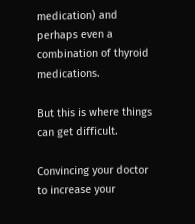medication) and perhaps even a combination of thyroid medications.

But this is where things can get difficult.

Convincing your doctor to increase your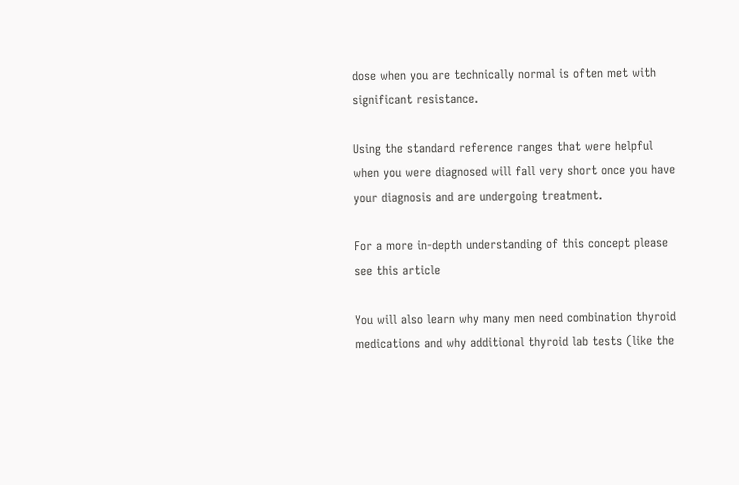dose when you are technically normal is often met with significant resistance.

Using the standard reference ranges that were helpful when you were diagnosed will fall very short once you have your diagnosis and are undergoing treatment.

For a more in-depth understanding of this concept please see this article

You will also learn why many men need combination thyroid medications and why additional thyroid lab tests (like the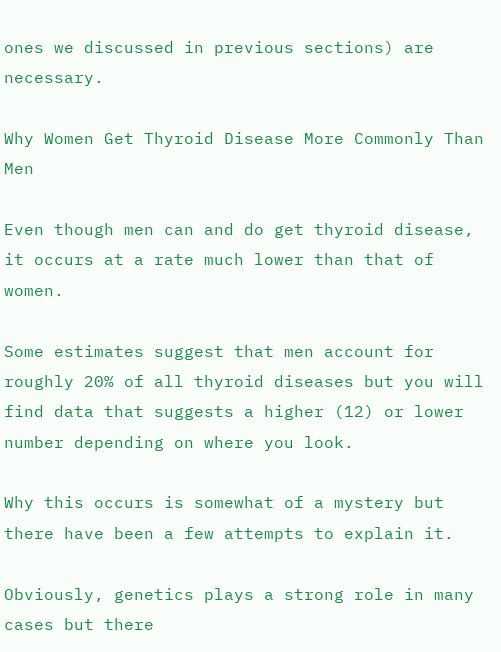ones we discussed in previous sections) are necessary.

Why Women Get Thyroid Disease More Commonly Than Men

Even though men can and do get thyroid disease, it occurs at a rate much lower than that of women.

Some estimates suggest that men account for roughly 20% of all thyroid diseases but you will find data that suggests a higher (12) or lower number depending on where you look.

Why this occurs is somewhat of a mystery but there have been a few attempts to explain it.

Obviously, genetics plays a strong role in many cases but there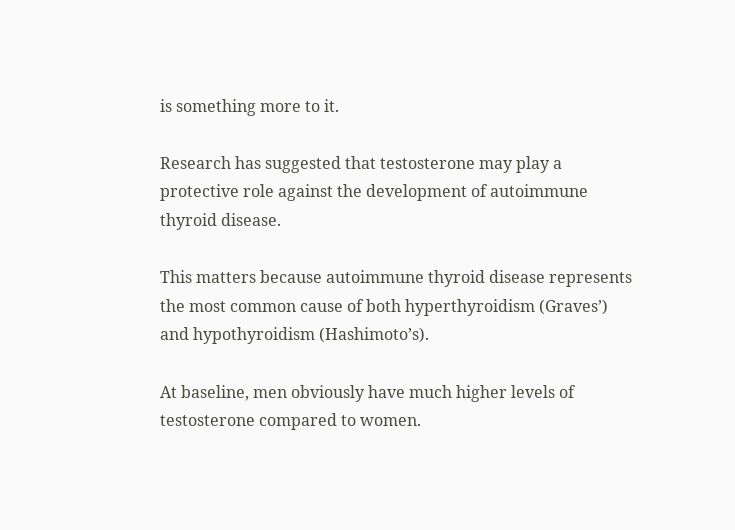is something more to it.

Research has suggested that testosterone may play a protective role against the development of autoimmune thyroid disease.

This matters because autoimmune thyroid disease represents the most common cause of both hyperthyroidism (Graves’) and hypothyroidism (Hashimoto’s).

At baseline, men obviously have much higher levels of testosterone compared to women.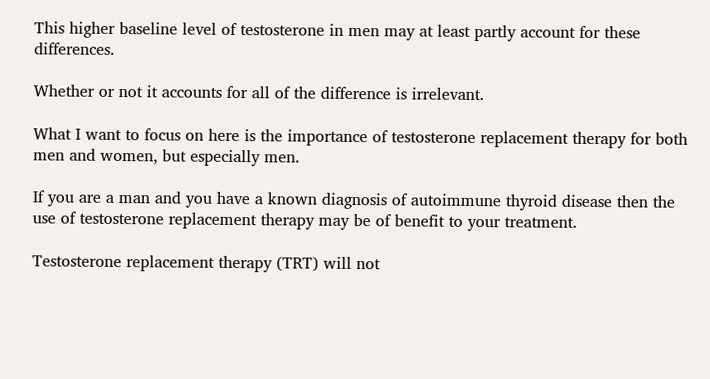This higher baseline level of testosterone in men may at least partly account for these differences.

Whether or not it accounts for all of the difference is irrelevant.

What I want to focus on here is the importance of testosterone replacement therapy for both men and women, but especially men.

If you are a man and you have a known diagnosis of autoimmune thyroid disease then the use of testosterone replacement therapy may be of benefit to your treatment.

Testosterone replacement therapy (TRT) will not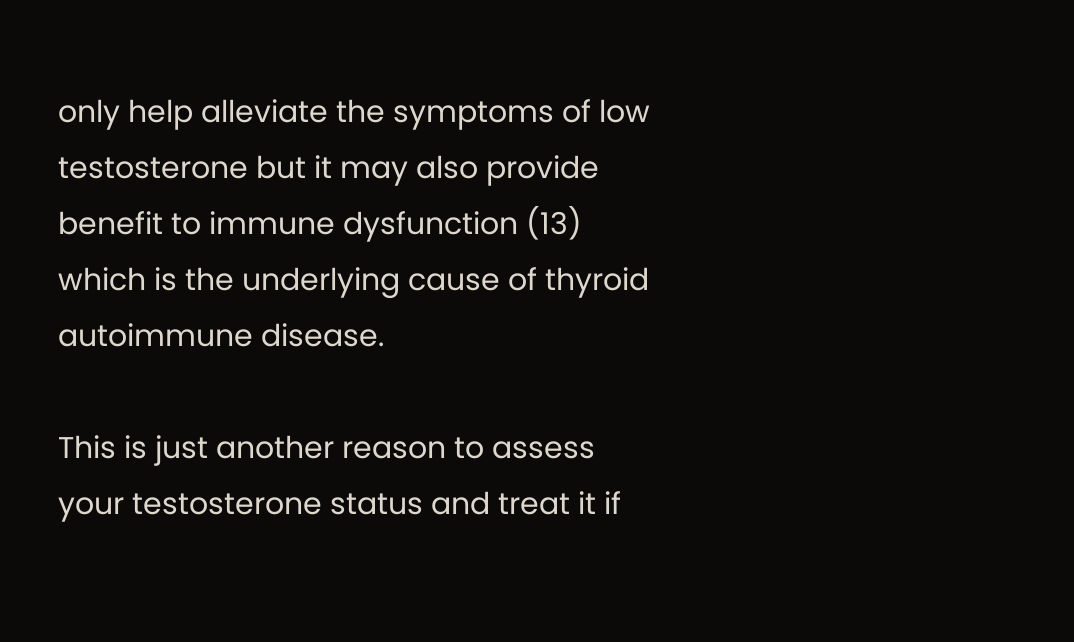only help alleviate the symptoms of low testosterone but it may also provide benefit to immune dysfunction (13) which is the underlying cause of thyroid autoimmune disease.

This is just another reason to assess your testosterone status and treat it if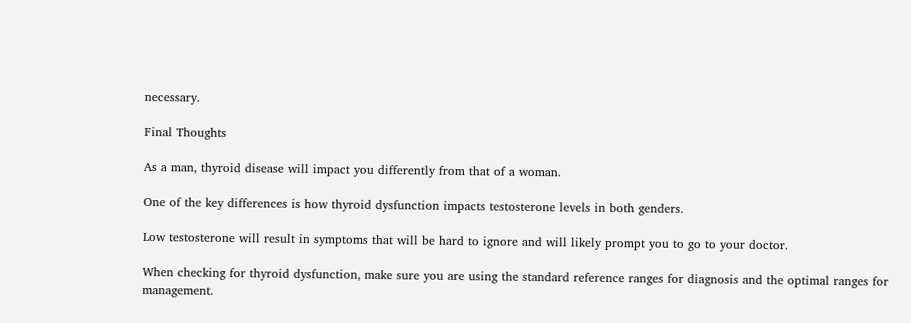necessary.

Final Thoughts

As a man, thyroid disease will impact you differently from that of a woman.

One of the key differences is how thyroid dysfunction impacts testosterone levels in both genders.

Low testosterone will result in symptoms that will be hard to ignore and will likely prompt you to go to your doctor.

When checking for thyroid dysfunction, make sure you are using the standard reference ranges for diagnosis and the optimal ranges for management.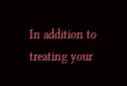In addition to treating your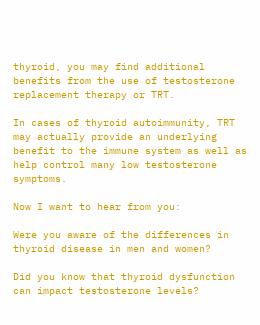thyroid, you may find additional benefits from the use of testosterone replacement therapy or TRT.

In cases of thyroid autoimmunity, TRT may actually provide an underlying benefit to the immune system as well as help control many low testosterone symptoms.

Now I want to hear from you:

Were you aware of the differences in thyroid disease in men and women?

Did you know that thyroid dysfunction can impact testosterone levels?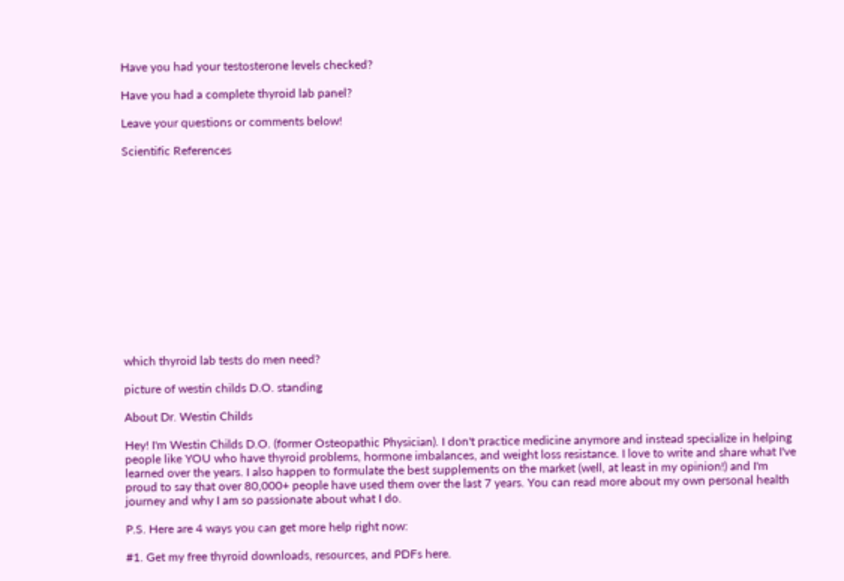Have you had your testosterone levels checked?

Have you had a complete thyroid lab panel?

Leave your questions or comments below!

Scientific References














which thyroid lab tests do men need?

picture of westin childs D.O. standing

About Dr. Westin Childs

Hey! I'm Westin Childs D.O. (former Osteopathic Physician). I don't practice medicine anymore and instead specialize in helping people like YOU who have thyroid problems, hormone imbalances, and weight loss resistance. I love to write and share what I've learned over the years. I also happen to formulate the best supplements on the market (well, at least in my opinion!) and I'm proud to say that over 80,000+ people have used them over the last 7 years. You can read more about my own personal health journey and why I am so passionate about what I do.

P.S. Here are 4 ways you can get more help right now:

#1. Get my free thyroid downloads, resources, and PDFs here.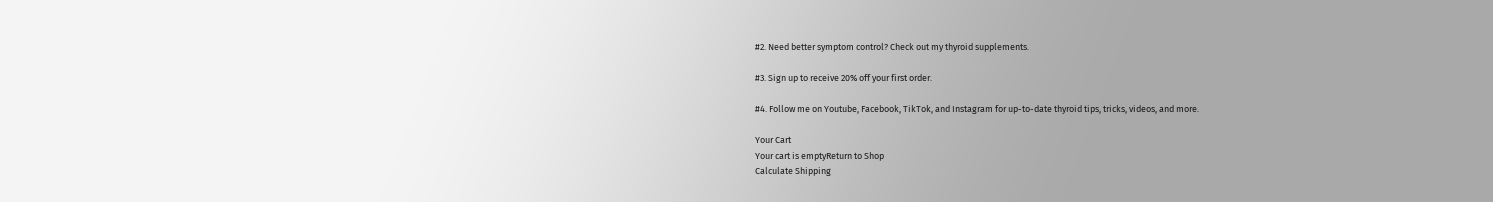#2. Need better symptom control? Check out my thyroid supplements.

#3. Sign up to receive 20% off your first order.

#4. Follow me on Youtube, Facebook, TikTok, and Instagram for up-to-date thyroid tips, tricks, videos, and more.

Your Cart
Your cart is emptyReturn to Shop
Calculate Shipping